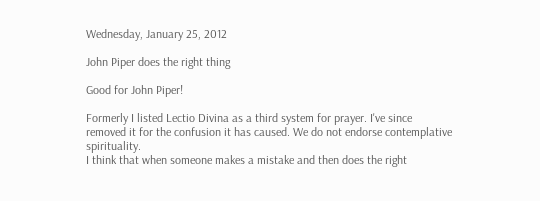Wednesday, January 25, 2012

John Piper does the right thing

Good for John Piper!

Formerly I listed Lectio Divina as a third system for prayer. I've since removed it for the confusion it has caused. We do not endorse contemplative spirituality.
I think that when someone makes a mistake and then does the right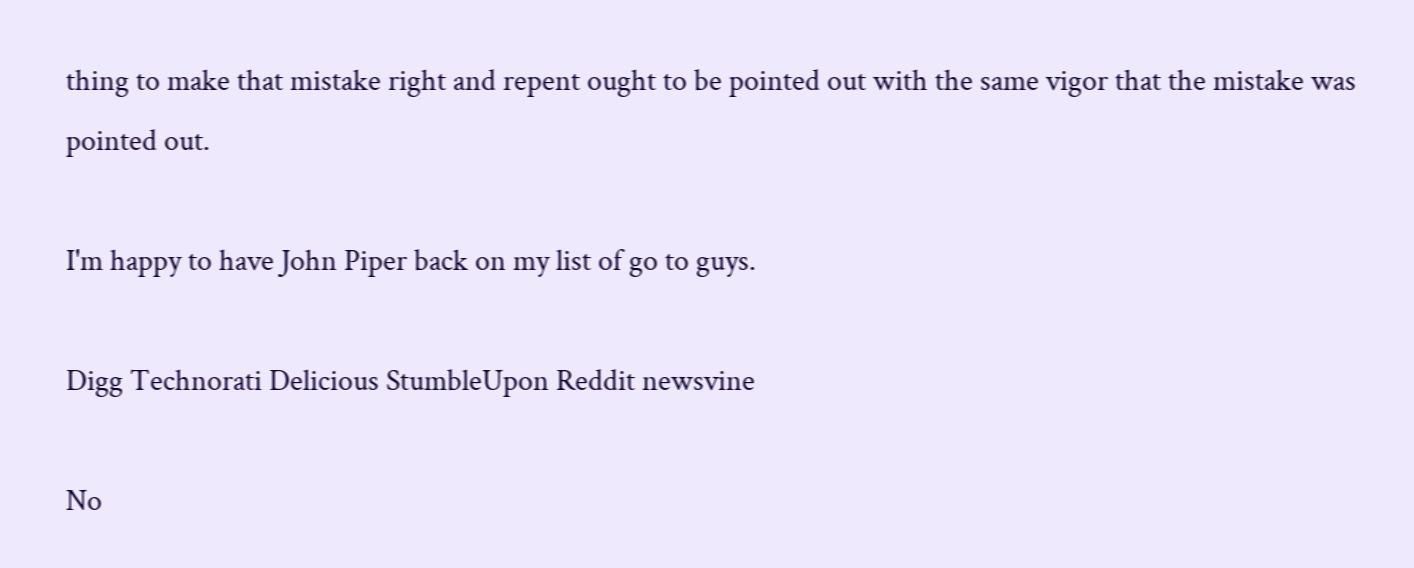thing to make that mistake right and repent ought to be pointed out with the same vigor that the mistake was pointed out.

I'm happy to have John Piper back on my list of go to guys.

Digg Technorati Delicious StumbleUpon Reddit newsvine

No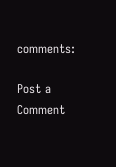comments:

Post a Comment